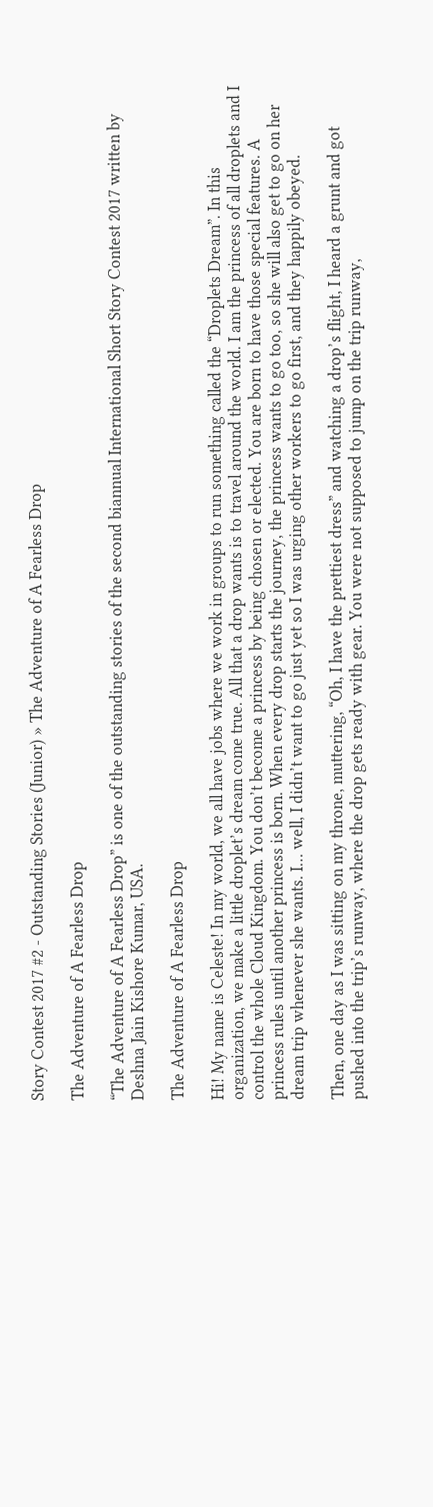Story Contest 2017 #2 - Outstanding Stories (Junior) » The Adventure of A Fearless Drop

The Adventure of A Fearless Drop

“The Adventure of A Fearless Drop” is one of the outstanding stories of the second biannual International Short Story Contest 2017 written by Deshna Jain Kishore Kumar, USA.

The Adventure of A Fearless Drop

Hi! My name is Celeste! In my world, we all have jobs where we work in groups to run something called the “Droplets Dream”. In this organization, we make a little droplet’s dream come true. All that a drop wants is to travel around the world. I am the princess of all droplets and I control the whole Cloud Kingdom. You don’t become a princess by being chosen or elected. You are born to have those special features. A princess rules until another princess is born. When every drop starts the journey, the princess wants to go too, so she will also get to go on her dream trip whenever she wants. I… well, I didn’t want to go just yet so I was urging other workers to go first, and they happily obeyed.

Then, one day as I was sitting on my throne, muttering, “Oh, I have the prettiest dress” and watching a drop’s flight, I heard a grunt and got pushed into the trip’s runway, where the drop gets ready with gear. You were not supposed to jump on the trip runway,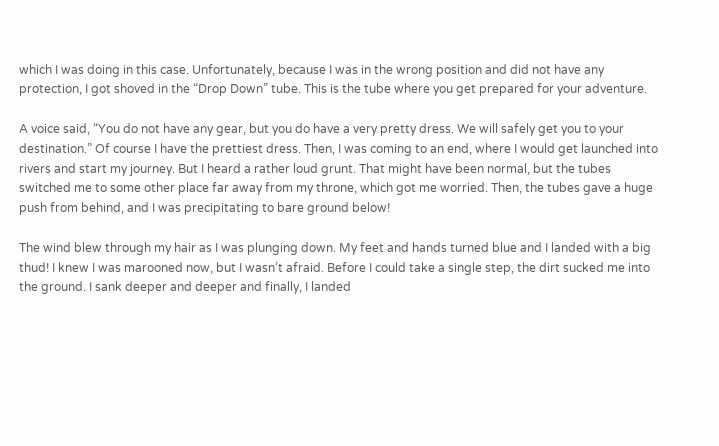which I was doing in this case. Unfortunately, because I was in the wrong position and did not have any protection, I got shoved in the “Drop Down” tube. This is the tube where you get prepared for your adventure.

A voice said, “You do not have any gear, but you do have a very pretty dress. We will safely get you to your destination.” Of course I have the prettiest dress. Then, I was coming to an end, where I would get launched into rivers and start my journey. But I heard a rather loud grunt. That might have been normal, but the tubes switched me to some other place far away from my throne, which got me worried. Then, the tubes gave a huge push from behind, and I was precipitating to bare ground below!

The wind blew through my hair as I was plunging down. My feet and hands turned blue and I landed with a big thud! I knew I was marooned now, but I wasn’t afraid. Before I could take a single step, the dirt sucked me into the ground. I sank deeper and deeper and finally, I landed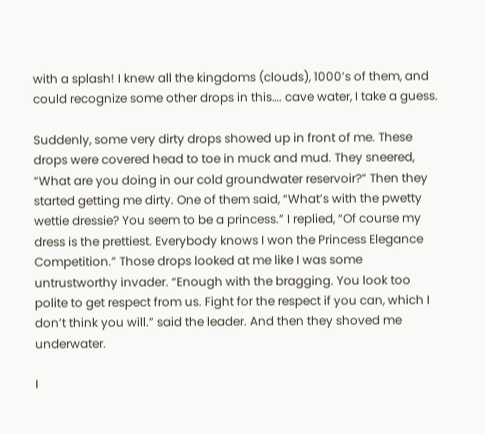with a splash! I knew all the kingdoms (clouds), 1000’s of them, and could recognize some other drops in this…. cave water, I take a guess.

Suddenly, some very dirty drops showed up in front of me. These drops were covered head to toe in muck and mud. They sneered, “What are you doing in our cold groundwater reservoir?” Then they started getting me dirty. One of them said, “What’s with the pwetty wettie dressie? You seem to be a princess.” I replied, “Of course my dress is the prettiest. Everybody knows I won the Princess Elegance Competition.” Those drops looked at me like I was some untrustworthy invader. “Enough with the bragging. You look too polite to get respect from us. Fight for the respect if you can, which I don’t think you will.” said the leader. And then they shoved me underwater.

I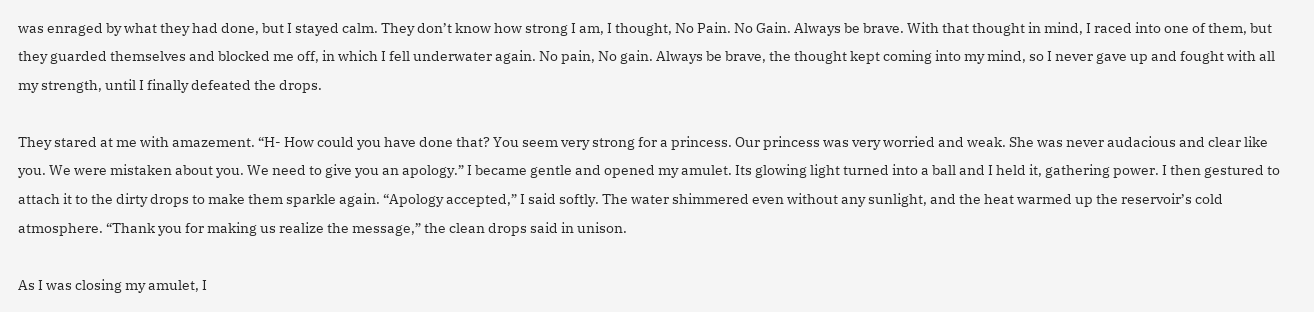was enraged by what they had done, but I stayed calm. They don’t know how strong I am, I thought, No Pain. No Gain. Always be brave. With that thought in mind, I raced into one of them, but they guarded themselves and blocked me off, in which I fell underwater again. No pain, No gain. Always be brave, the thought kept coming into my mind, so I never gave up and fought with all my strength, until I finally defeated the drops.

They stared at me with amazement. “H- How could you have done that? You seem very strong for a princess. Our princess was very worried and weak. She was never audacious and clear like you. We were mistaken about you. We need to give you an apology.” I became gentle and opened my amulet. Its glowing light turned into a ball and I held it, gathering power. I then gestured to attach it to the dirty drops to make them sparkle again. “Apology accepted,” I said softly. The water shimmered even without any sunlight, and the heat warmed up the reservoir’s cold atmosphere. “Thank you for making us realize the message,” the clean drops said in unison.

As I was closing my amulet, I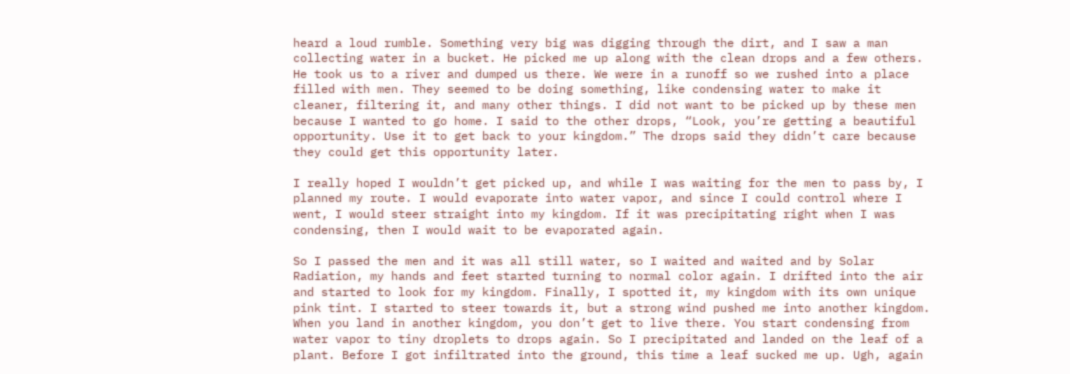heard a loud rumble. Something very big was digging through the dirt, and I saw a man collecting water in a bucket. He picked me up along with the clean drops and a few others. He took us to a river and dumped us there. We were in a runoff so we rushed into a place filled with men. They seemed to be doing something, like condensing water to make it cleaner, filtering it, and many other things. I did not want to be picked up by these men because I wanted to go home. I said to the other drops, “Look, you’re getting a beautiful opportunity. Use it to get back to your kingdom.” The drops said they didn’t care because they could get this opportunity later.

I really hoped I wouldn’t get picked up, and while I was waiting for the men to pass by, I planned my route. I would evaporate into water vapor, and since I could control where I went, I would steer straight into my kingdom. If it was precipitating right when I was condensing, then I would wait to be evaporated again.

So I passed the men and it was all still water, so I waited and waited and by Solar Radiation, my hands and feet started turning to normal color again. I drifted into the air and started to look for my kingdom. Finally, I spotted it, my kingdom with its own unique pink tint. I started to steer towards it, but a strong wind pushed me into another kingdom. When you land in another kingdom, you don’t get to live there. You start condensing from water vapor to tiny droplets to drops again. So I precipitated and landed on the leaf of a plant. Before I got infiltrated into the ground, this time a leaf sucked me up. Ugh, again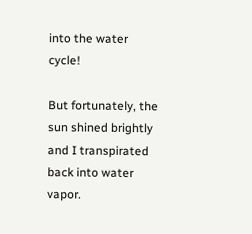into the water cycle!

But fortunately, the sun shined brightly and I transpirated back into water vapor.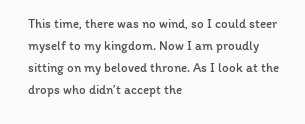This time, there was no wind, so I could steer myself to my kingdom. Now I am proudly sitting on my beloved throne. As I look at the drops who didn’t accept the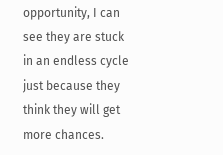opportunity, I can see they are stuck in an endless cycle just because they think they will get more chances.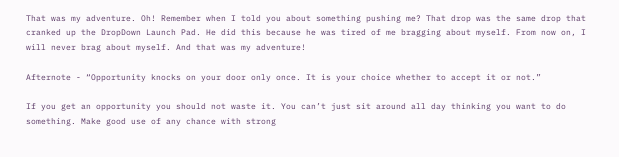That was my adventure. Oh! Remember when I told you about something pushing me? That drop was the same drop that cranked up the DropDown Launch Pad. He did this because he was tired of me bragging about myself. From now on, I will never brag about myself. And that was my adventure!

Afternote - “Opportunity knocks on your door only once. It is your choice whether to accept it or not.”

If you get an opportunity you should not waste it. You can’t just sit around all day thinking you want to do something. Make good use of any chance with strong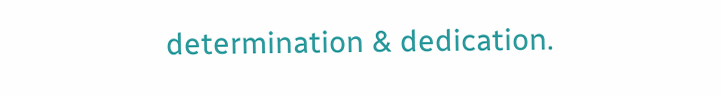determination & dedication.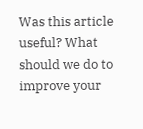Was this article useful? What should we do to improve your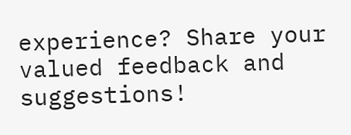experience? Share your valued feedback and suggestions!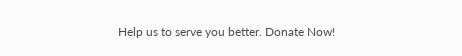Help us to serve you better. Donate Now!